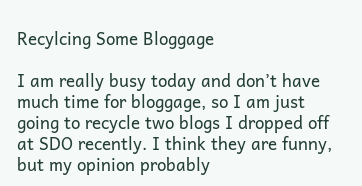Recylcing Some Bloggage

I am really busy today and don’t have much time for bloggage, so I am just going to recycle two blogs I dropped off at SDO recently. I think they are funny, but my opinion probably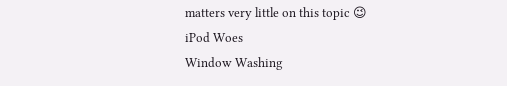matters very little on this topic 😉
iPod Woes
Window Washing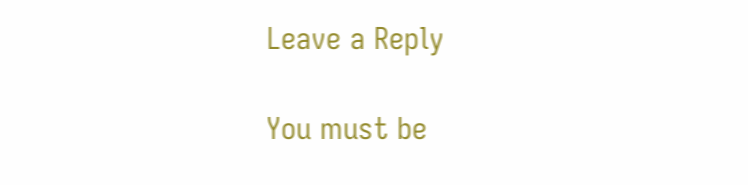Leave a Reply

You must be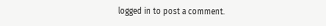logged in to post a comment.